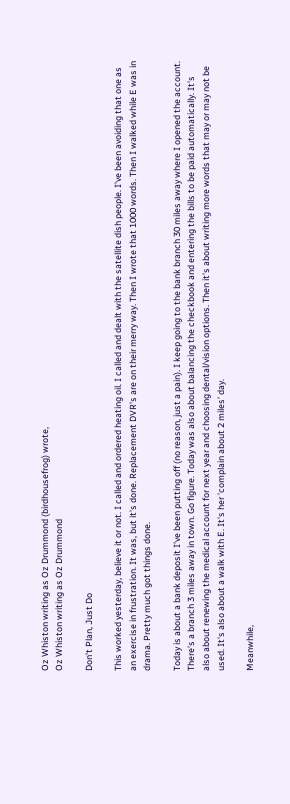Oz Whiston writing as Oz Drummond (birdhousefrog) wrote,
Oz Whiston writing as Oz Drummond

Don't Plan, Just Do

This worked yesterday, believe it or not. I called and ordered heating oil. I called and dealt with the satellite dish people. I've been avoiding that one as an exercise in frustration. It was, but it's done. Replacement DVR's are on their merry way. Then I wrote that 1000 words. Then I walked while E was in drama. Pretty much got things done.

Today is about a bank deposit I've been putting off (no reason, just a pain). I keep going to the bank branch 30 miles away where I opened the account. There's a branch 3 miles away in town. Go figure. Today was also about balancing the checkbook and entering the bills to be paid automatically. It's also about renewing the medical account for next year and choosing dental/vision options. Then it's about writing more words that may or may not be used. It's also about a walk with E. It's her 'complain about 2 miles' day.

Meanwhile,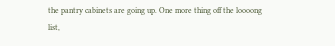the pantry cabinets are going up. One more thing off the loooong list,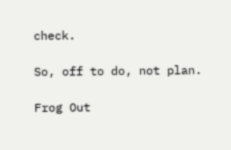check.

So, off to do, not plan.

Frog Out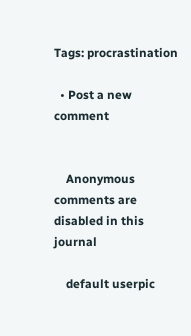Tags: procrastination

  • Post a new comment


    Anonymous comments are disabled in this journal

    default userpic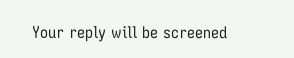Your reply will be screened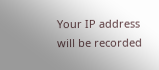Your IP address will be recorded